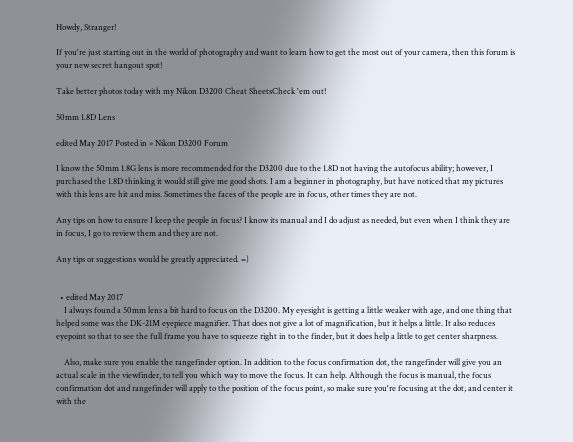Howdy, Stranger!

If you're just starting out in the world of photography and want to learn how to get the most out of your camera, then this forum is your new secret hangout spot!

Take better photos today with my Nikon D3200 Cheat SheetsCheck 'em out!

50mm 1.8D Lens

edited May 2017 Posted in » Nikon D3200 Forum

I know the 50mm 1.8G lens is more recommended for the D3200 due to the 1.8D not having the autofocus ability; however, I purchased the 1.8D thinking it would still give me good shots. I am a beginner in photography, but have noticed that my pictures with this lens are hit and miss. Sometimes the faces of the people are in focus, other times they are not.

Any tips on how to ensure I keep the people in focus? I know its manual and I do adjust as needed, but even when I think they are in focus, I go to review them and they are not.

Any tips or suggestions would be greatly appreciated. =)


  • edited May 2017
    I always found a 50mm lens a bit hard to focus on the D3200. My eyesight is getting a little weaker with age, and one thing that helped some was the DK-21M eyepiece magnifier. That does not give a lot of magnification, but it helps a little. It also reduces eyepoint so that to see the full frame you have to squeeze right in to the finder, but it does help a little to get center sharpness.

    Also, make sure you enable the rangefinder option. In addition to the focus confirmation dot, the rangefinder will give you an actual scale in the viewfinder, to tell you which way to move the focus. It can help. Although the focus is manual, the focus confirmation dot and rangefinder will apply to the position of the focus point, so make sure you're focusing at the dot, and center it with the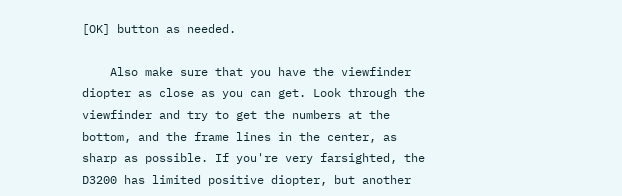[OK] button as needed.

    Also make sure that you have the viewfinder diopter as close as you can get. Look through the viewfinder and try to get the numbers at the bottom, and the frame lines in the center, as sharp as possible. If you're very farsighted, the D3200 has limited positive diopter, but another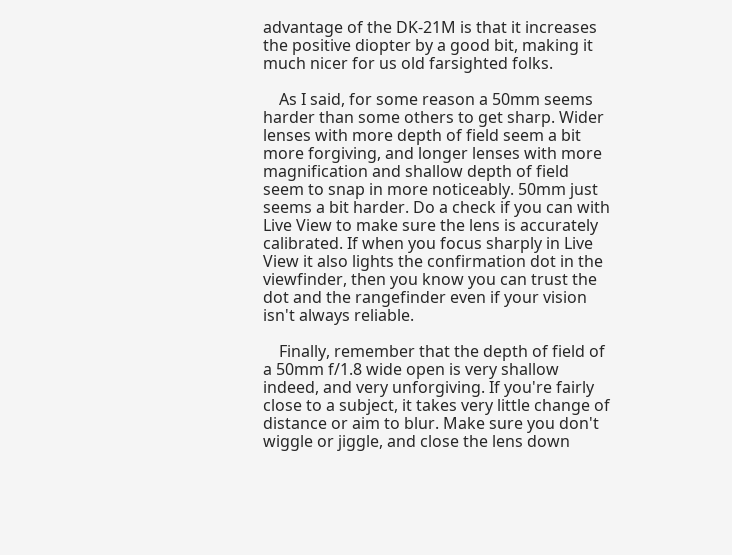advantage of the DK-21M is that it increases the positive diopter by a good bit, making it much nicer for us old farsighted folks.

    As I said, for some reason a 50mm seems harder than some others to get sharp. Wider lenses with more depth of field seem a bit more forgiving, and longer lenses with more magnification and shallow depth of field seem to snap in more noticeably. 50mm just seems a bit harder. Do a check if you can with Live View to make sure the lens is accurately calibrated. If when you focus sharply in Live View it also lights the confirmation dot in the viewfinder, then you know you can trust the dot and the rangefinder even if your vision isn't always reliable.

    Finally, remember that the depth of field of a 50mm f/1.8 wide open is very shallow indeed, and very unforgiving. If you're fairly close to a subject, it takes very little change of distance or aim to blur. Make sure you don't wiggle or jiggle, and close the lens down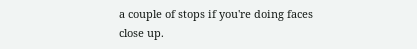a couple of stops if you're doing faces close up.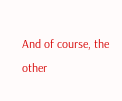And of course, the other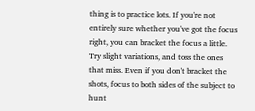thing is to practice lots. If you're not entirely sure whether you've got the focus right, you can bracket the focus a little. Try slight variations, and toss the ones that miss. Even if you don't bracket the shots, focus to both sides of the subject to hunt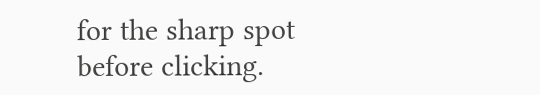for the sharp spot before clicking.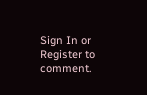Sign In or Register to comment.